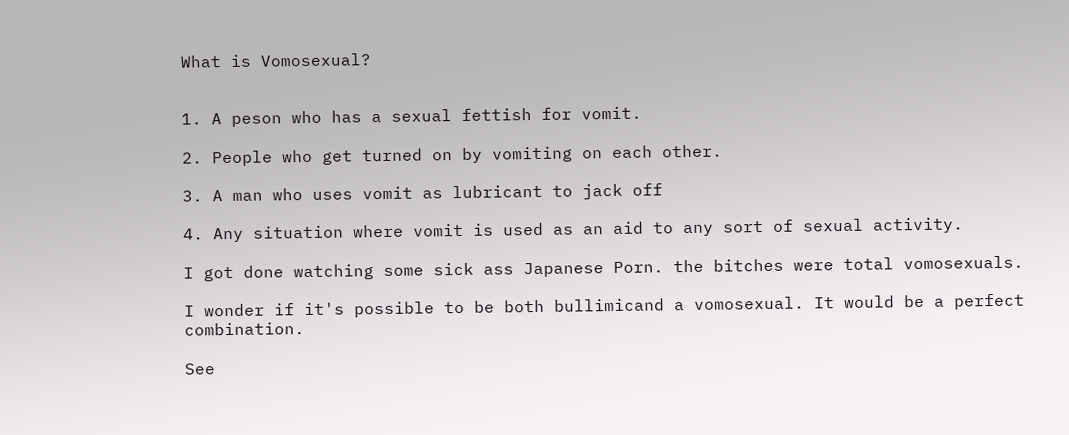What is Vomosexual?


1. A peson who has a sexual fettish for vomit.

2. People who get turned on by vomiting on each other.

3. A man who uses vomit as lubricant to jack off

4. Any situation where vomit is used as an aid to any sort of sexual activity.

I got done watching some sick ass Japanese Porn. the bitches were total vomosexuals.

I wonder if it's possible to be both bullimicand a vomosexual. It would be a perfect combination.

See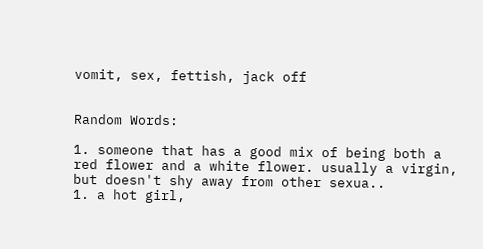vomit, sex, fettish, jack off


Random Words:

1. someone that has a good mix of being both a red flower and a white flower. usually a virgin, but doesn't shy away from other sexua..
1. a hot girl,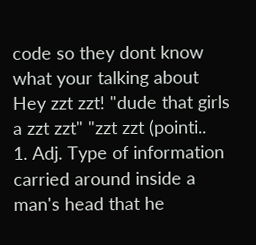code so they dont know what your talking about Hey zzt zzt! "dude that girls a zzt zzt" "zzt zzt (pointi..
1. Adj. Type of information carried around inside a man's head that he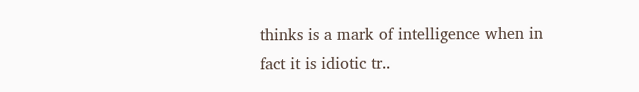thinks is a mark of intelligence when in fact it is idiotic tr..